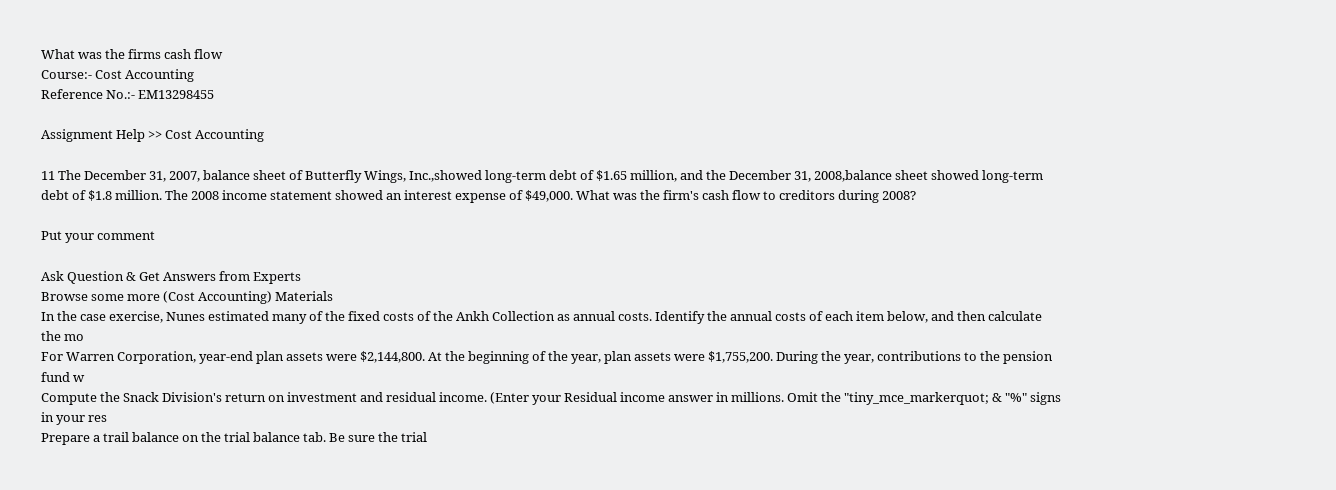What was the firms cash flow
Course:- Cost Accounting
Reference No.:- EM13298455

Assignment Help >> Cost Accounting

11 The December 31, 2007, balance sheet of Butterfly Wings, Inc.,showed long-term debt of $1.65 million, and the December 31, 2008,balance sheet showed long-term debt of $1.8 million. The 2008 income statement showed an interest expense of $49,000. What was the firm's cash flow to creditors during 2008?

Put your comment

Ask Question & Get Answers from Experts
Browse some more (Cost Accounting) Materials
In the case exercise, Nunes estimated many of the fixed costs of the Ankh Collection as annual costs. Identify the annual costs of each item below, and then calculate the mo
For Warren Corporation, year-end plan assets were $2,144,800. At the beginning of the year, plan assets were $1,755,200. During the year, contributions to the pension fund w
Compute the Snack Division's return on investment and residual income. (Enter your Residual income answer in millions. Omit the "tiny_mce_markerquot; & "%" signs in your res
Prepare a trail balance on the trial balance tab. Be sure the trial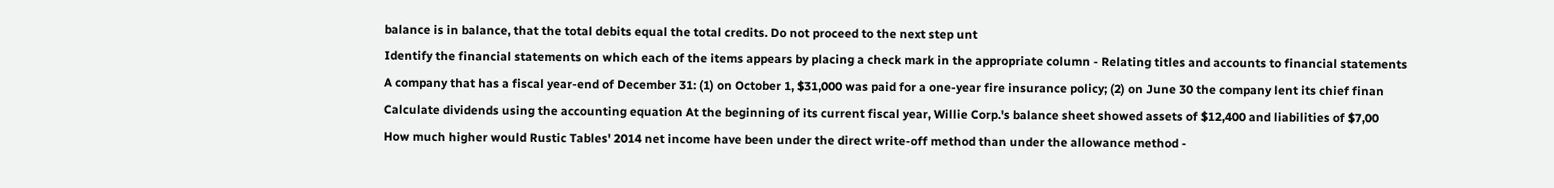balance is in balance, that the total debits equal the total credits. Do not proceed to the next step unt
Identify the financial statements on which each of the items appears by placing a check mark in the appropriate column - Relating titles and accounts to financial statements
A company that has a fiscal year-end of December 31: (1) on October 1, $31,000 was paid for a one-year fire insurance policy; (2) on June 30 the company lent its chief finan
Calculate dividends using the accounting equation At the beginning of its current fiscal year, Willie Corp.'s balance sheet showed assets of $12,400 and liabilities of $7,00
How much higher would Rustic Tables' 2014 net income have been under the direct write-off method than under the allowance method -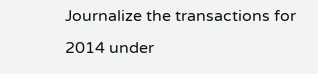Journalize the transactions for 2014 under